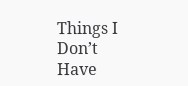Things I Don’t Have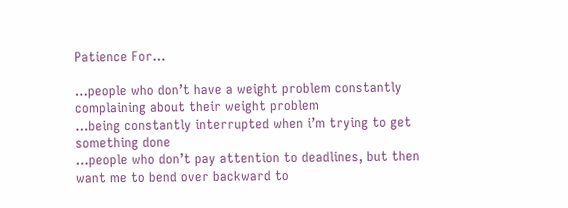Patience For…

…people who don’t have a weight problem constantly complaining about their weight problem
…being constantly interrupted when i’m trying to get something done
…people who don’t pay attention to deadlines, but then want me to bend over backward to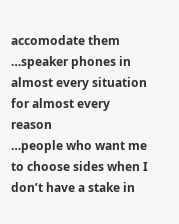accomodate them
…speaker phones in almost every situation for almost every reason
…people who want me to choose sides when I don’t have a stake in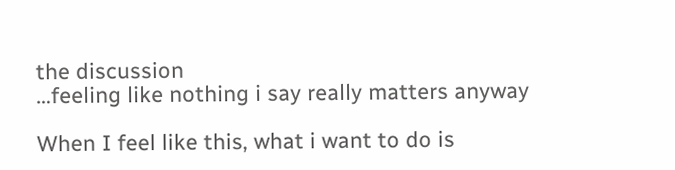the discussion
…feeling like nothing i say really matters anyway

When I feel like this, what i want to do is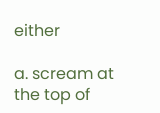either

a. scream at the top of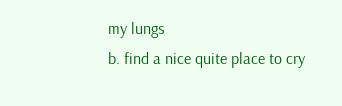my lungs
b. find a nice quite place to cry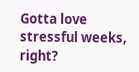Gotta love stressful weeks, right?